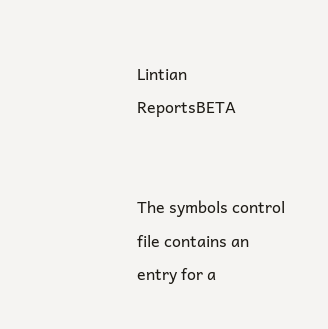Lintian ReportsBETA


The symbols control file contains an entry for a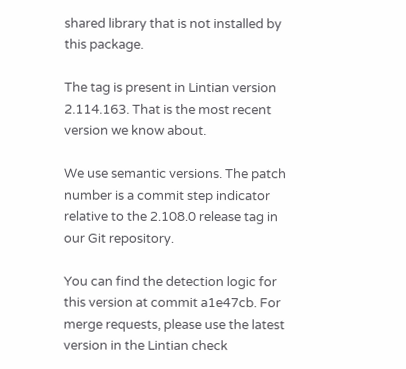shared library that is not installed by this package.

The tag is present in Lintian version 2.114.163. That is the most recent version we know about.

We use semantic versions. The patch number is a commit step indicator relative to the 2.108.0 release tag in our Git repository.

You can find the detection logic for this version at commit a1e47cb. For merge requests, please use the latest version in the Lintian check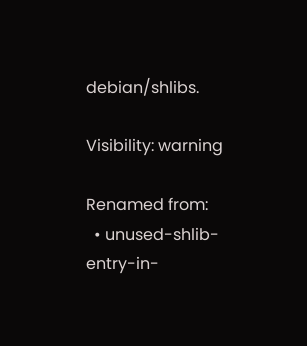debian/shlibs.

Visibility: warning

Renamed from:
  • unused-shlib-entry-in-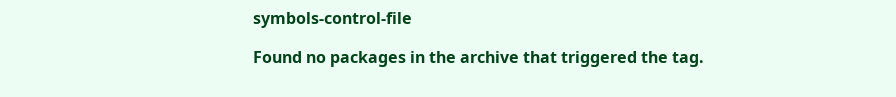symbols-control-file

Found no packages in the archive that triggered the tag.